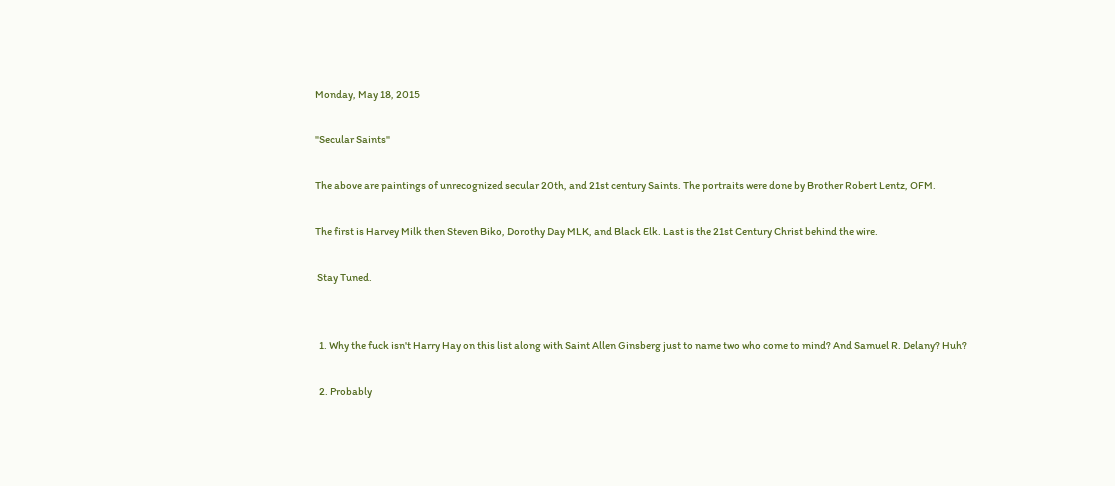Monday, May 18, 2015

"Secular Saints"

The above are paintings of unrecognized secular 20th, and 21st century Saints. The portraits were done by Brother Robert Lentz, OFM.

The first is Harvey Milk then Steven Biko, Dorothy Day MLK, and Black Elk. Last is the 21st Century Christ behind the wire.

 Stay Tuned.


  1. Why the fuck isn't Harry Hay on this list along with Saint Allen Ginsberg just to name two who come to mind? And Samuel R. Delany? Huh?

  2. Probably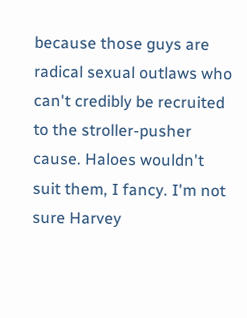because those guys are radical sexual outlaws who can't credibly be recruited to the stroller-pusher cause. Haloes wouldn't suit them, I fancy. I'm not sure Harvey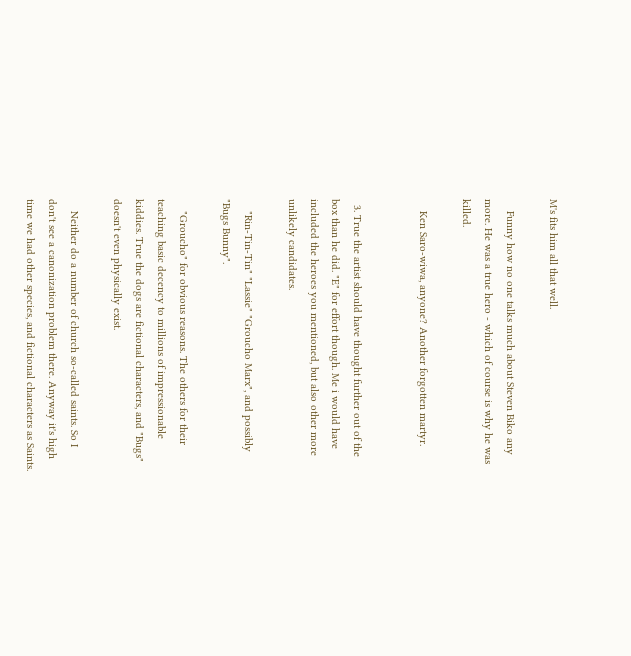M's fits him all that well.

    Funny how no one talks much about Steven Biko any more. He was a true hero - which of course is why he was killed.

    Ken Saro-wiwa, anyone? Another forgotten martyr.


  3. True the artist should have thought further out of the box than he did. "E" for effort though. Me i would have included the heroes you mentioned, but also other more unlikely candidates.

    "Rin-Tin-Tin" "Lassie" "Groucho Marx", and possibly "Bugs Bunny".

    "Groucho" for obvious reasons. The others for their teaching basic decency to millions of impressionable kiddies. True the dogs are fictional characters, and "Bugs" doesn't even physically exist.

    Neither do a number of church so-called saints. So I don't see a canonization problem there. Anyway it's high time we had other species, and fictional characters as Saints.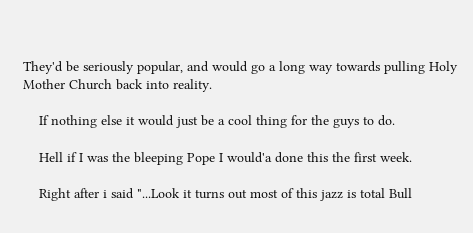They'd be seriously popular, and would go a long way towards pulling Holy Mother Church back into reality.

    If nothing else it would just be a cool thing for the guys to do.

    Hell if I was the bleeping Pope I would'a done this the first week.

    Right after i said "...Look it turns out most of this jazz is total Bull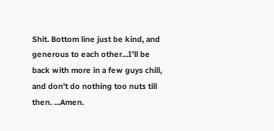Shit. Bottom line just be kind, and generous to each other...I'll be back with more in a few guys chill, and don't do nothing too nuts till then. ...Amen.